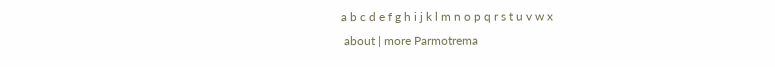a b c d e f g h i j k l m n o p q r s t u v w x
 about | more Parmotrema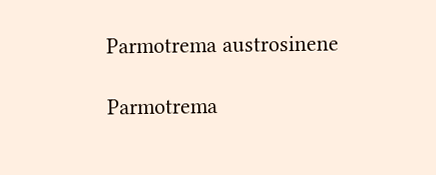Parmotrema austrosinene

Parmotrema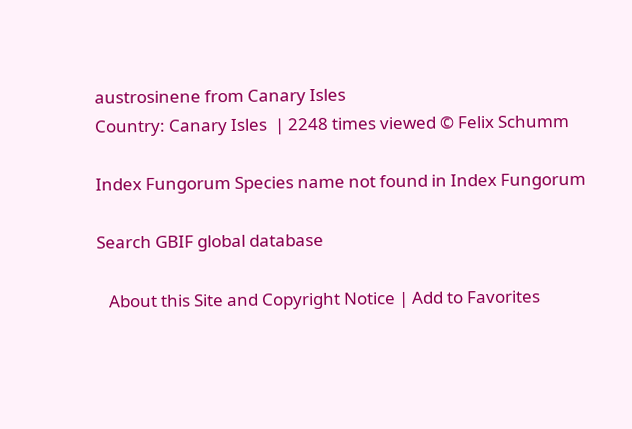austrosinene from Canary Isles
Country: Canary Isles  | 2248 times viewed © Felix Schumm

Index Fungorum Species name not found in Index Fungorum

Search GBIF global database

   About this Site and Copyright Notice | Add to Favorites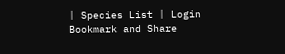| Species List | Login
Bookmark and Share